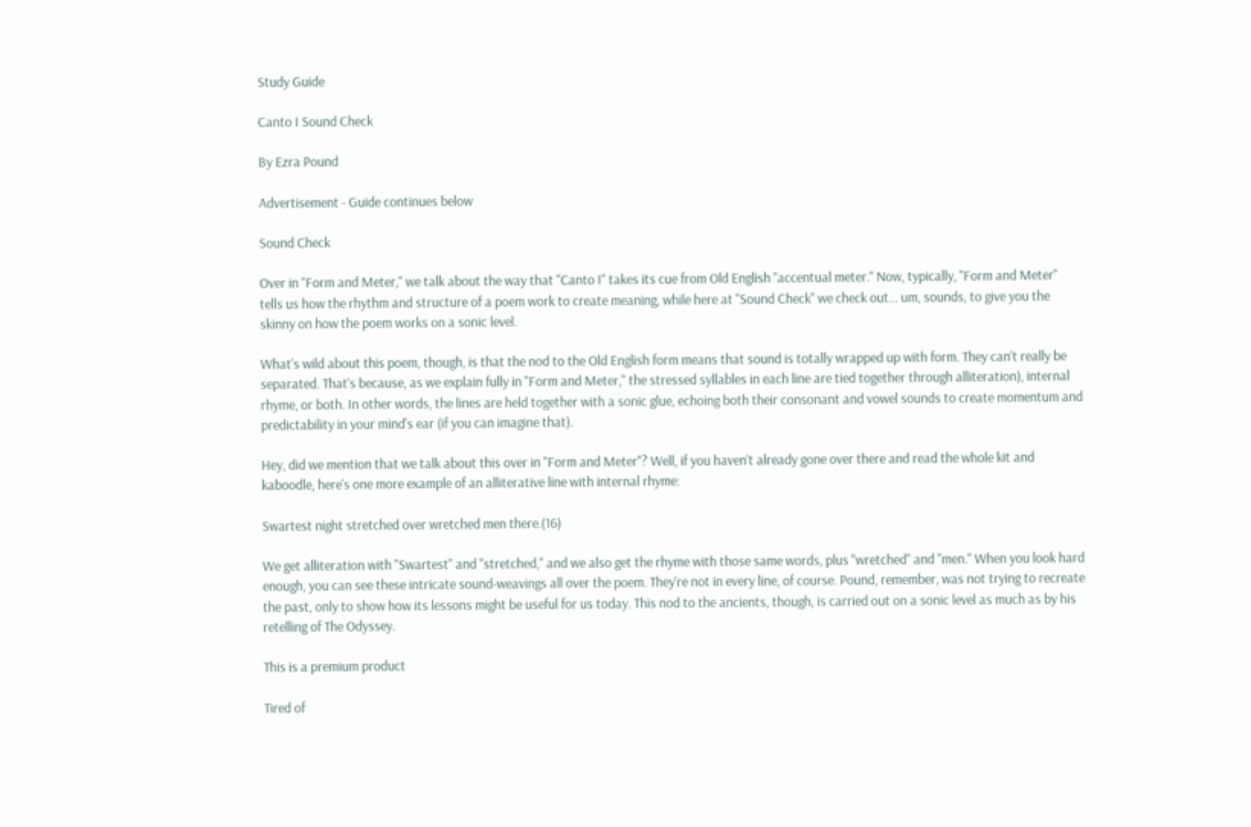Study Guide

Canto I Sound Check

By Ezra Pound

Advertisement - Guide continues below

Sound Check

Over in "Form and Meter," we talk about the way that "Canto I" takes its cue from Old English "accentual meter." Now, typically, "Form and Meter" tells us how the rhythm and structure of a poem work to create meaning, while here at "Sound Check" we check out… um, sounds, to give you the skinny on how the poem works on a sonic level.

What's wild about this poem, though, is that the nod to the Old English form means that sound is totally wrapped up with form. They can't really be separated. That's because, as we explain fully in "Form and Meter," the stressed syllables in each line are tied together through alliteration), internal rhyme, or both. In other words, the lines are held together with a sonic glue, echoing both their consonant and vowel sounds to create momentum and predictability in your mind's ear (if you can imagine that).

Hey, did we mention that we talk about this over in "Form and Meter"? Well, if you haven't already gone over there and read the whole kit and kaboodle, here's one more example of an alliterative line with internal rhyme:

Swartest night stretched over wretched men there.(16)

We get alliteration with "Swartest" and "stretched," and we also get the rhyme with those same words, plus "wretched" and "men." When you look hard enough, you can see these intricate sound-weavings all over the poem. They're not in every line, of course. Pound, remember, was not trying to recreate the past, only to show how its lessons might be useful for us today. This nod to the ancients, though, is carried out on a sonic level as much as by his retelling of The Odyssey.

This is a premium product

Tired of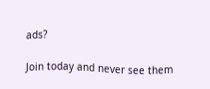ads?

Join today and never see them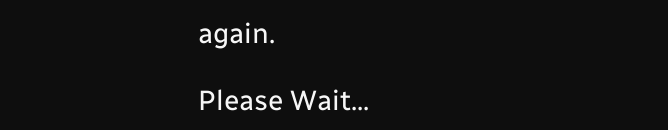again.

Please Wait...